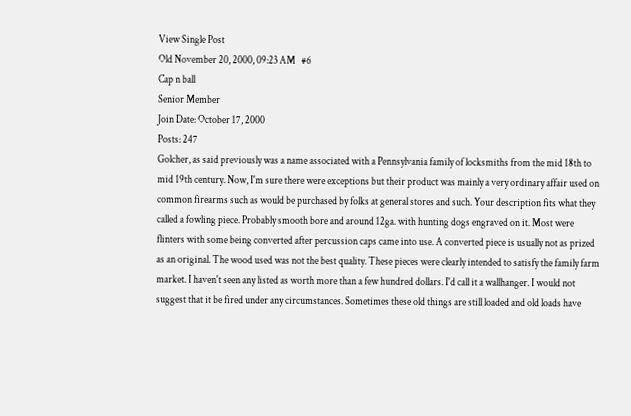View Single Post
Old November 20, 2000, 09:23 AM   #6
Cap n ball
Senior Member
Join Date: October 17, 2000
Posts: 247
Golcher, as said previously was a name associated with a Pennsylvania family of locksmiths from the mid 18th to mid 19th century. Now, I'm sure there were exceptions but their product was mainly a very ordinary affair used on common firearms such as would be purchased by folks at general stores and such. Your description fits what they called a fowling piece. Probably smooth bore and around 12ga. with hunting dogs engraved on it. Most were flinters with some being converted after percussion caps came into use. A converted piece is usually not as prized as an original. The wood used was not the best quality. These pieces were clearly intended to satisfy the family farm market. I haven't seen any listed as worth more than a few hundred dollars. I'd call it a wallhanger. I would not suggest that it be fired under any circumstances. Sometimes these old things are still loaded and old loads have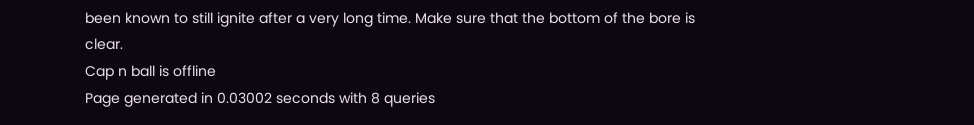been known to still ignite after a very long time. Make sure that the bottom of the bore is clear.
Cap n ball is offline
Page generated in 0.03002 seconds with 8 queries